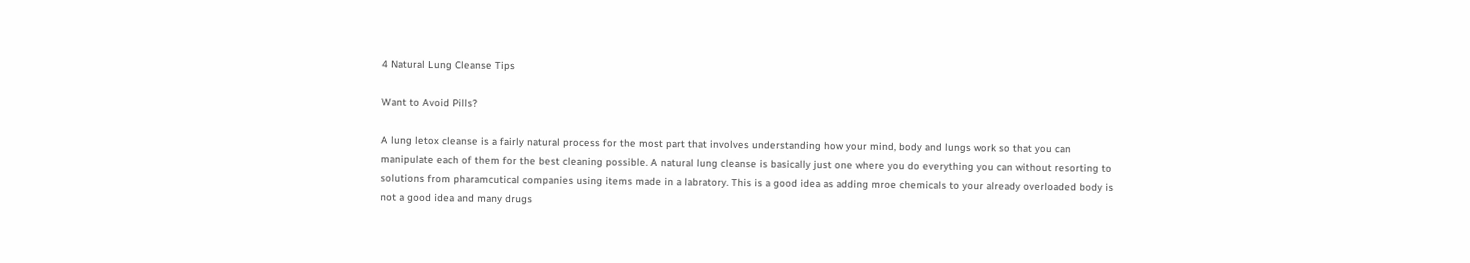4 Natural Lung Cleanse Tips

Want to Avoid Pills?

A lung letox cleanse is a fairly natural process for the most part that involves understanding how your mind, body and lungs work so that you can manipulate each of them for the best cleaning possible. A natural lung cleanse is basically just one where you do everything you can without resorting to solutions from pharamcutical companies using items made in a labratory. This is a good idea as adding mroe chemicals to your already overloaded body is not a good idea and many drugs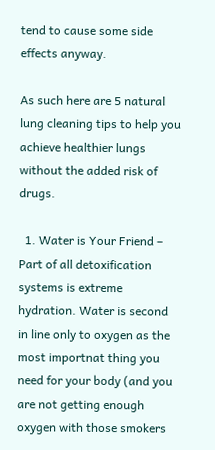tend to cause some side effects anyway.

As such here are 5 natural lung cleaning tips to help you achieve healthier lungs without the added risk of drugs.

  1. Water is Your Friend – Part of all detoxification systems is extreme hydration. Water is second in line only to oxygen as the most importnat thing you need for your body (and you are not getting enough oxygen with those smokers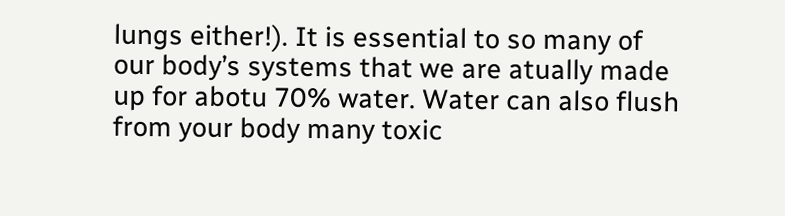lungs either!). It is essential to so many of our body’s systems that we are atually made up for abotu 70% water. Water can also flush from your body many toxic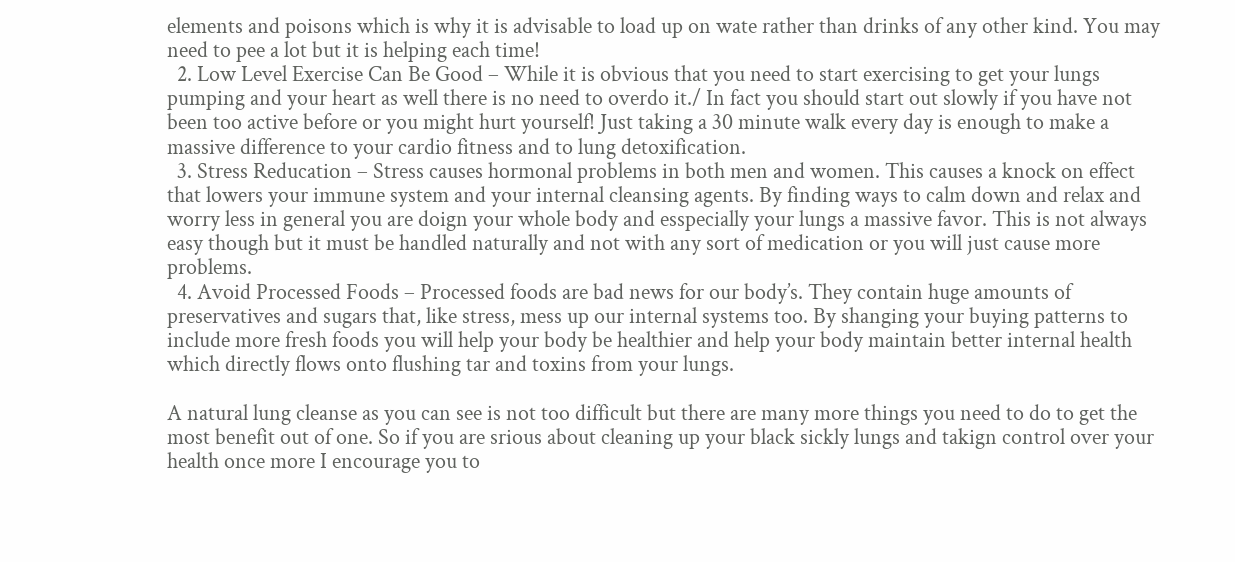elements and poisons which is why it is advisable to load up on wate rather than drinks of any other kind. You may need to pee a lot but it is helping each time!
  2. Low Level Exercise Can Be Good – While it is obvious that you need to start exercising to get your lungs pumping and your heart as well there is no need to overdo it./ In fact you should start out slowly if you have not been too active before or you might hurt yourself! Just taking a 30 minute walk every day is enough to make a massive difference to your cardio fitness and to lung detoxification.
  3. Stress Reducation – Stress causes hormonal problems in both men and women. This causes a knock on effect that lowers your immune system and your internal cleansing agents. By finding ways to calm down and relax and worry less in general you are doign your whole body and esspecially your lungs a massive favor. This is not always easy though but it must be handled naturally and not with any sort of medication or you will just cause more problems.
  4. Avoid Processed Foods – Processed foods are bad news for our body’s. They contain huge amounts of preservatives and sugars that, like stress, mess up our internal systems too. By shanging your buying patterns to include more fresh foods you will help your body be healthier and help your body maintain better internal health which directly flows onto flushing tar and toxins from your lungs.

A natural lung cleanse as you can see is not too difficult but there are many more things you need to do to get the most benefit out of one. So if you are srious about cleaning up your black sickly lungs and takign control over your health once more I encourage you to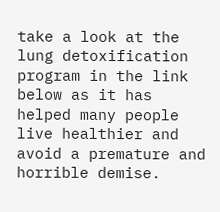take a look at the lung detoxification program in the link below as it has helped many people live healthier and avoid a premature and horrible demise.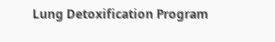Lung Detoxification Program